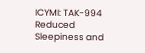ICYMI: TAK-994 Reduced Sleepiness and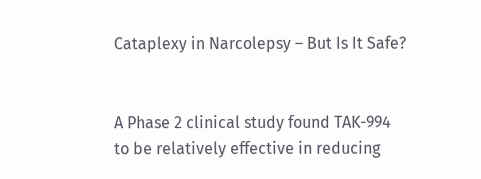Cataplexy in Narcolepsy – But Is It Safe?


A Phase 2 clinical study found TAK-994 to be relatively effective in reducing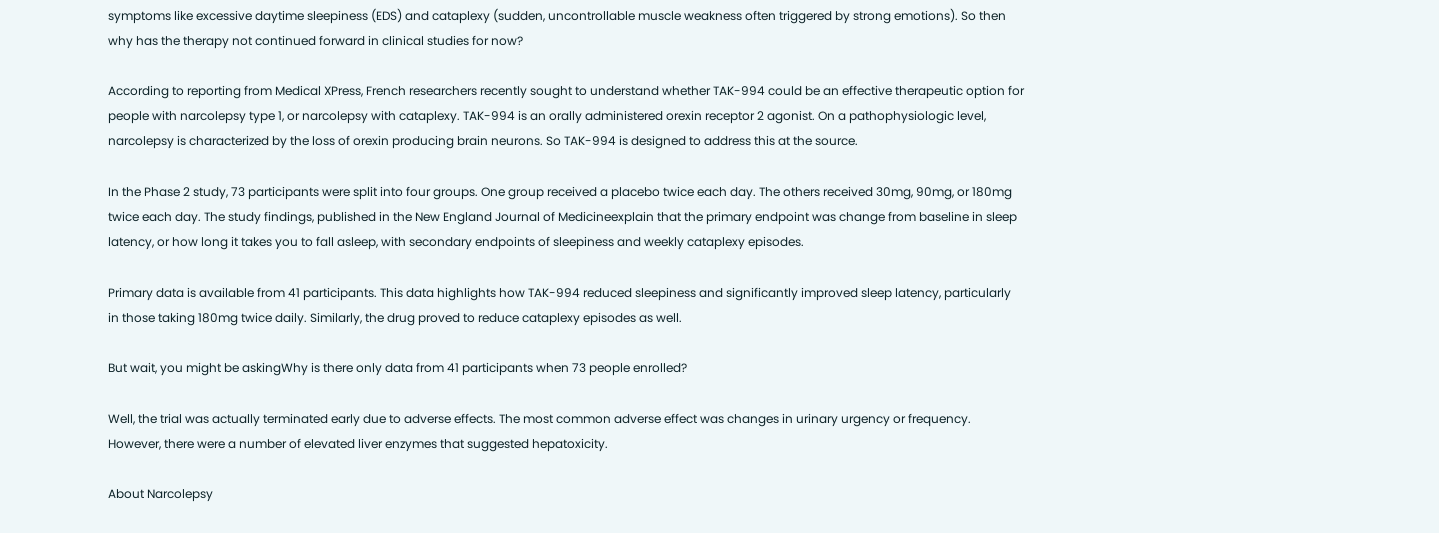symptoms like excessive daytime sleepiness (EDS) and cataplexy (sudden, uncontrollable muscle weakness often triggered by strong emotions). So then why has the therapy not continued forward in clinical studies for now?

According to reporting from Medical XPress, French researchers recently sought to understand whether TAK-994 could be an effective therapeutic option for people with narcolepsy type 1, or narcolepsy with cataplexy. TAK-994 is an orally administered orexin receptor 2 agonist. On a pathophysiologic level, narcolepsy is characterized by the loss of orexin producing brain neurons. So TAK-994 is designed to address this at the source.

In the Phase 2 study, 73 participants were split into four groups. One group received a placebo twice each day. The others received 30mg, 90mg, or 180mg twice each day. The study findings, published in the New England Journal of Medicineexplain that the primary endpoint was change from baseline in sleep latency, or how long it takes you to fall asleep, with secondary endpoints of sleepiness and weekly cataplexy episodes.

Primary data is available from 41 participants. This data highlights how TAK-994 reduced sleepiness and significantly improved sleep latency, particularly in those taking 180mg twice daily. Similarly, the drug proved to reduce cataplexy episodes as well.

But wait, you might be askingWhy is there only data from 41 participants when 73 people enrolled?

Well, the trial was actually terminated early due to adverse effects. The most common adverse effect was changes in urinary urgency or frequency. However, there were a number of elevated liver enzymes that suggested hepatoxicity.

About Narcolepsy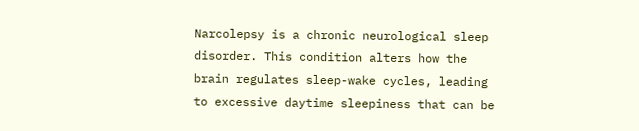Narcolepsy is a chronic neurological sleep disorder. This condition alters how the brain regulates sleep-wake cycles, leading to excessive daytime sleepiness that can be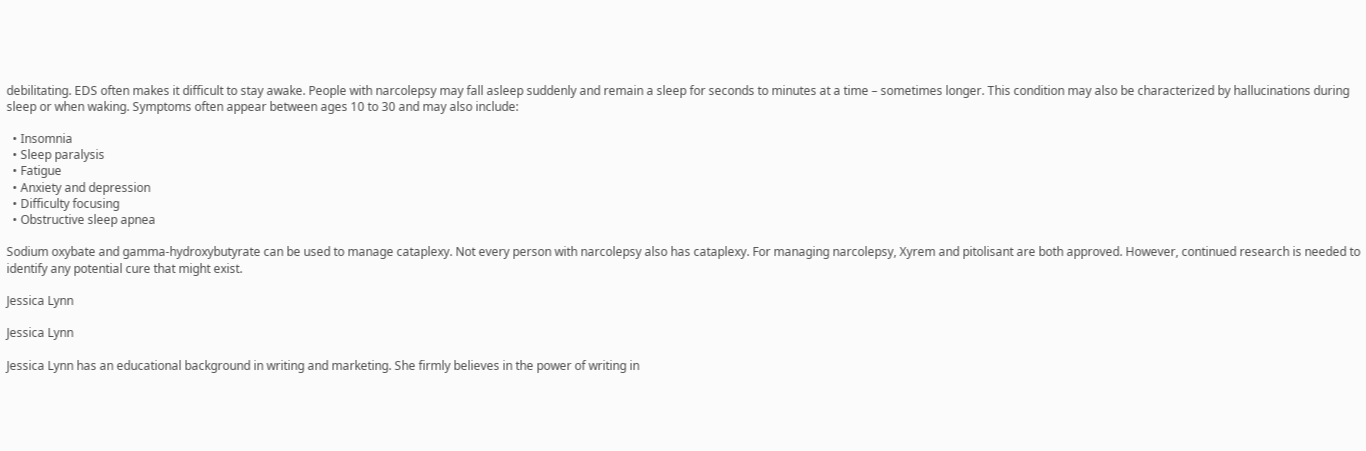debilitating. EDS often makes it difficult to stay awake. People with narcolepsy may fall asleep suddenly and remain a sleep for seconds to minutes at a time – sometimes longer. This condition may also be characterized by hallucinations during sleep or when waking. Symptoms often appear between ages 10 to 30 and may also include:

  • Insomnia
  • Sleep paralysis
  • Fatigue
  • Anxiety and depression
  • Difficulty focusing
  • Obstructive sleep apnea

Sodium oxybate and gamma-hydroxybutyrate can be used to manage cataplexy. Not every person with narcolepsy also has cataplexy. For managing narcolepsy, Xyrem and pitolisant are both approved. However, continued research is needed to identify any potential cure that might exist.

Jessica Lynn

Jessica Lynn

Jessica Lynn has an educational background in writing and marketing. She firmly believes in the power of writing in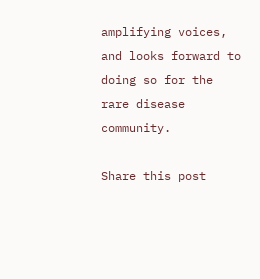amplifying voices, and looks forward to doing so for the rare disease community.

Share this post